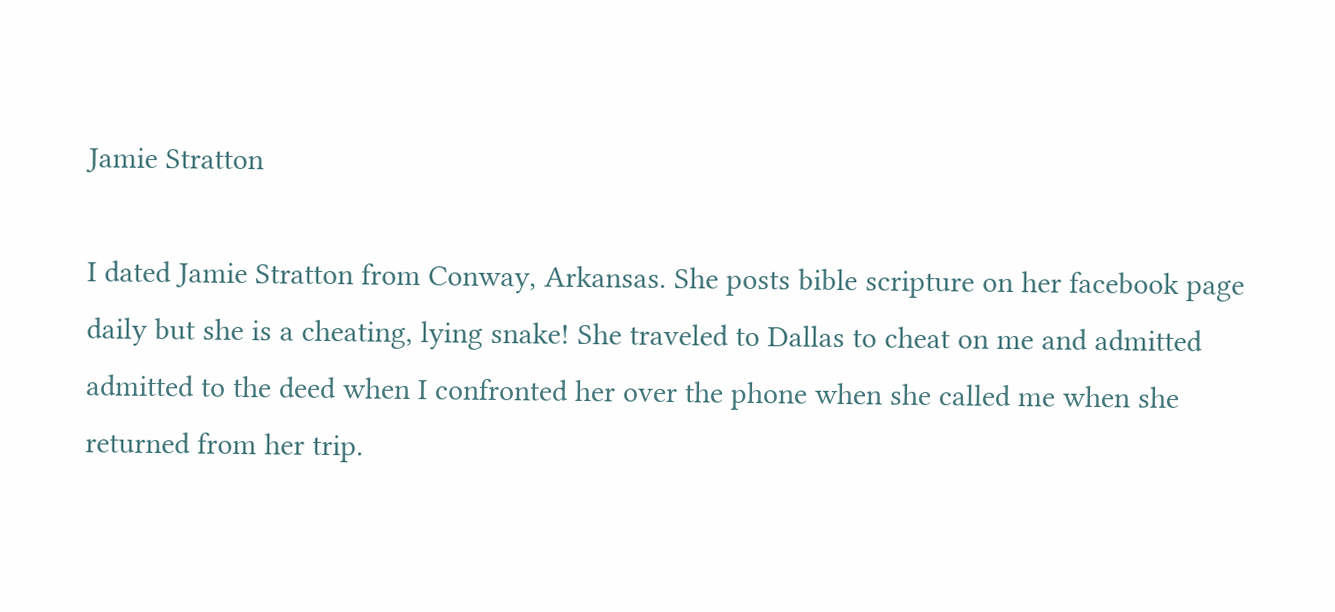Jamie Stratton

I dated Jamie Stratton from Conway, Arkansas. She posts bible scripture on her facebook page daily but she is a cheating, lying snake! She traveled to Dallas to cheat on me and admitted admitted to the deed when I confronted her over the phone when she called me when she returned from her trip.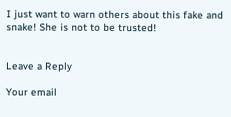I just want to warn others about this fake and snake! She is not to be trusted!


Leave a Reply

Your email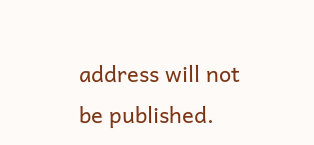address will not be published.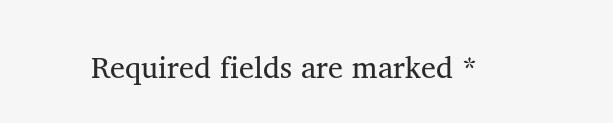Required fields are marked *